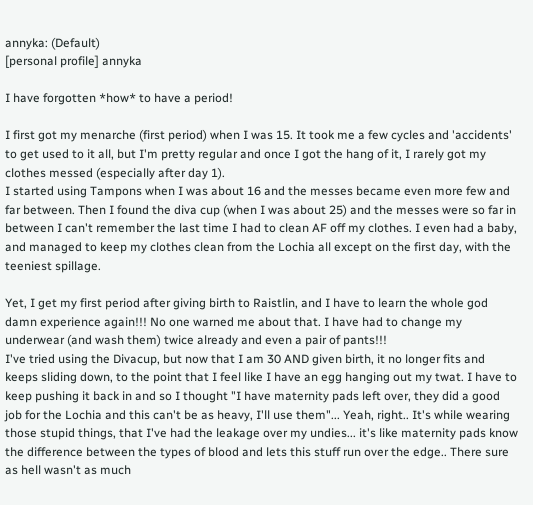annyka: (Default)
[personal profile] annyka

I have forgotten *how* to have a period!

I first got my menarche (first period) when I was 15. It took me a few cycles and 'accidents' to get used to it all, but I'm pretty regular and once I got the hang of it, I rarely got my clothes messed (especially after day 1).
I started using Tampons when I was about 16 and the messes became even more few and far between. Then I found the diva cup (when I was about 25) and the messes were so far in between I can't remember the last time I had to clean AF off my clothes. I even had a baby, and managed to keep my clothes clean from the Lochia all except on the first day, with the teeniest spillage.

Yet, I get my first period after giving birth to Raistlin, and I have to learn the whole god damn experience again!!! No one warned me about that. I have had to change my underwear (and wash them) twice already and even a pair of pants!!!
I've tried using the Divacup, but now that I am 30 AND given birth, it no longer fits and keeps sliding down, to the point that I feel like I have an egg hanging out my twat. I have to keep pushing it back in and so I thought "I have maternity pads left over, they did a good job for the Lochia and this can't be as heavy, I'll use them"... Yeah, right.. It's while wearing those stupid things, that I've had the leakage over my undies... it's like maternity pads know the difference between the types of blood and lets this stuff run over the edge.. There sure as hell wasn't as much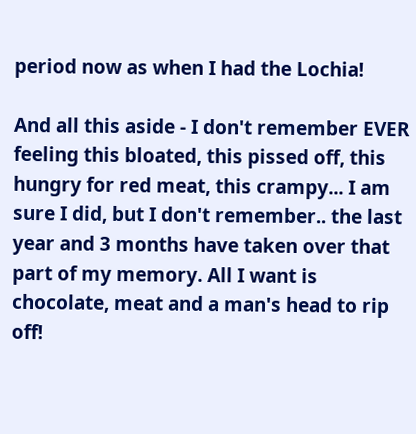period now as when I had the Lochia!

And all this aside - I don't remember EVER feeling this bloated, this pissed off, this hungry for red meat, this crampy... I am sure I did, but I don't remember.. the last year and 3 months have taken over that part of my memory. All I want is chocolate, meat and a man's head to rip off!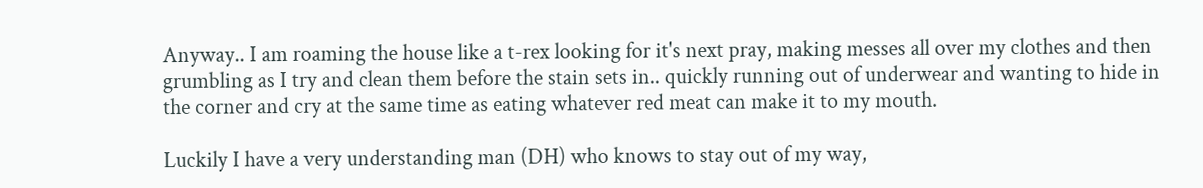Anyway.. I am roaming the house like a t-rex looking for it's next pray, making messes all over my clothes and then grumbling as I try and clean them before the stain sets in.. quickly running out of underwear and wanting to hide in the corner and cry at the same time as eating whatever red meat can make it to my mouth.

Luckily I have a very understanding man (DH) who knows to stay out of my way,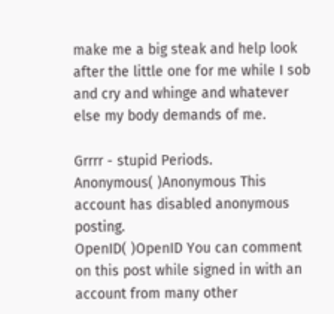make me a big steak and help look after the little one for me while I sob and cry and whinge and whatever else my body demands of me.

Grrrr - stupid Periods.
Anonymous( )Anonymous This account has disabled anonymous posting.
OpenID( )OpenID You can comment on this post while signed in with an account from many other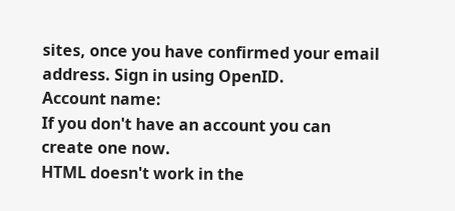sites, once you have confirmed your email address. Sign in using OpenID.
Account name:
If you don't have an account you can create one now.
HTML doesn't work in the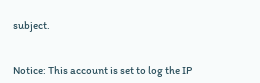subject.


Notice: This account is set to log the IP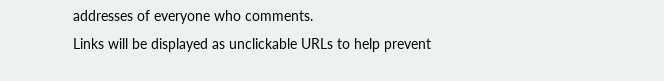addresses of everyone who comments.
Links will be displayed as unclickable URLs to help prevent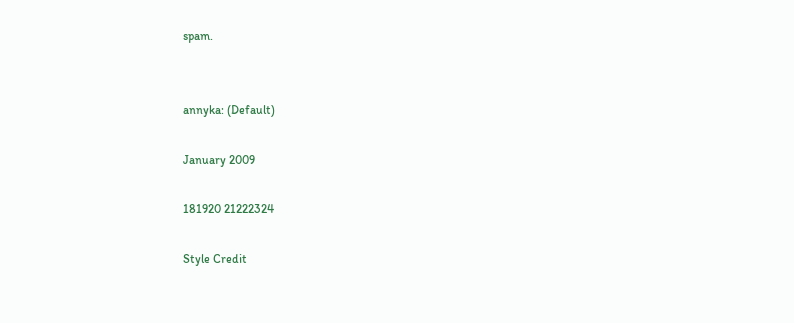spam.


annyka: (Default)

January 2009

181920 21222324

Style Credit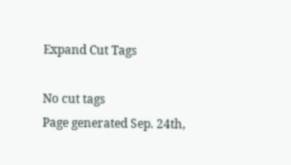Expand Cut Tags

No cut tags
Page generated Sep. 24th,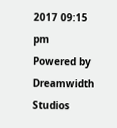2017 09:15 pm
Powered by Dreamwidth Studios